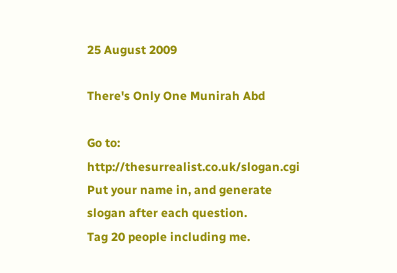25 August 2009

There's Only One Munirah Abd

Go to: http://thesurrealist.co.uk/slogan.cgi
Put your name in, and generate slogan after each question.
Tag 20 people including me.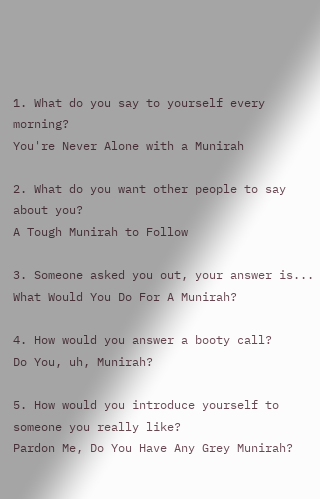1. What do you say to yourself every morning?
You're Never Alone with a Munirah

2. What do you want other people to say about you?
A Tough Munirah to Follow

3. Someone asked you out, your answer is...
What Would You Do For A Munirah?

4. How would you answer a booty call?
Do You, uh, Munirah?

5. How would you introduce yourself to someone you really like?
Pardon Me, Do You Have Any Grey Munirah?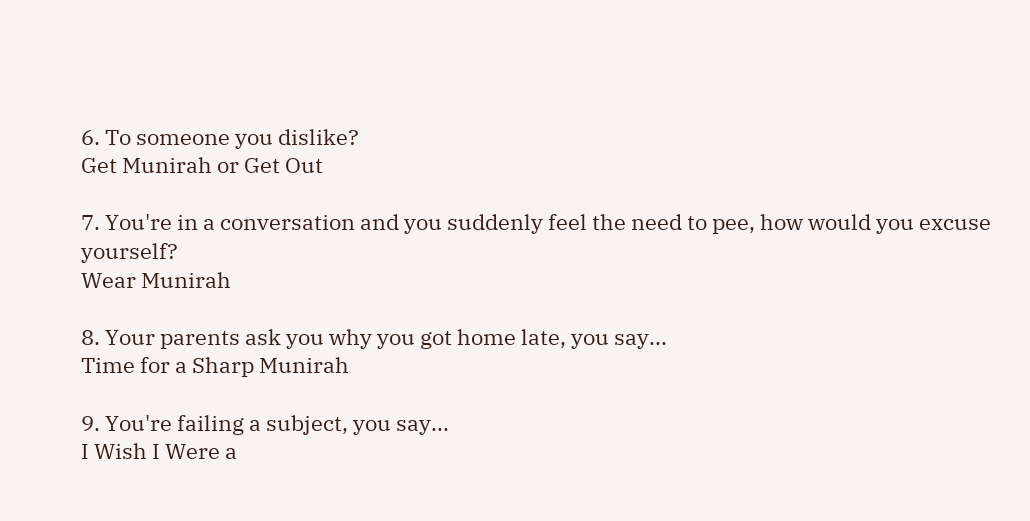6. To someone you dislike?
Get Munirah or Get Out

7. You're in a conversation and you suddenly feel the need to pee, how would you excuse yourself?
Wear Munirah

8. Your parents ask you why you got home late, you say...
Time for a Sharp Munirah

9. You're failing a subject, you say...
I Wish I Were a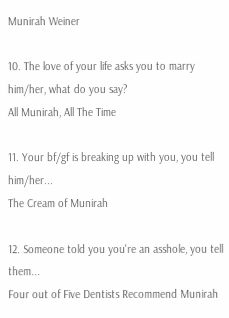Munirah Weiner

10. The love of your life asks you to marry him/her, what do you say?
All Munirah, All The Time

11. Your bf/gf is breaking up with you, you tell him/her...
The Cream of Munirah

12. Someone told you you're an asshole, you tell them...
Four out of Five Dentists Recommend Munirah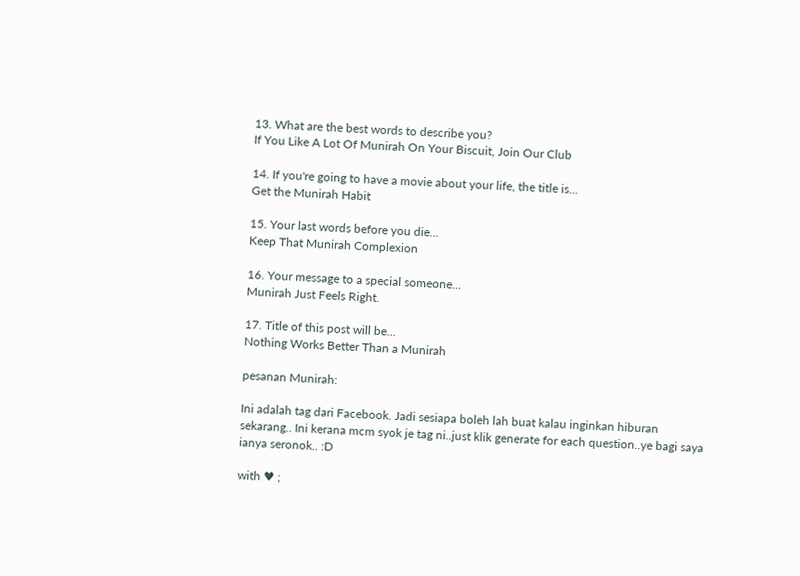13. What are the best words to describe you?
If You Like A Lot Of Munirah On Your Biscuit, Join Our Club

14. If you're going to have a movie about your life, the title is...
Get the Munirah Habit

15. Your last words before you die...
Keep That Munirah Complexion

16. Your message to a special someone...
Munirah Just Feels Right.

17. Title of this post will be...
Nothing Works Better Than a Munirah

pesanan Munirah:

Ini adalah tag dari Facebook. Jadi sesiapa boleh lah buat kalau inginkan hiburan sekarang.. Ini kerana mcm syok je tag ni..just klik generate for each question..ye bagi saya ianya seronok.. :D

with ♥ ;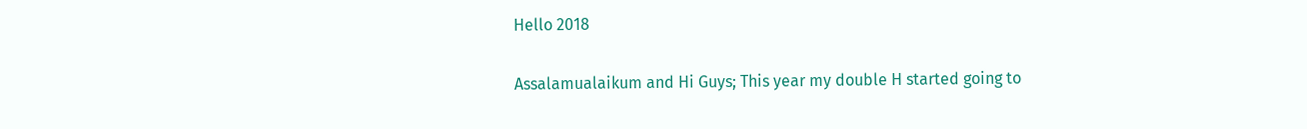Hello 2018

Assalamualaikum and Hi Guys; This year my double H started going to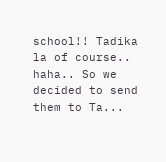school!! Tadika la of course.. haha.. So we decided to send them to Ta...